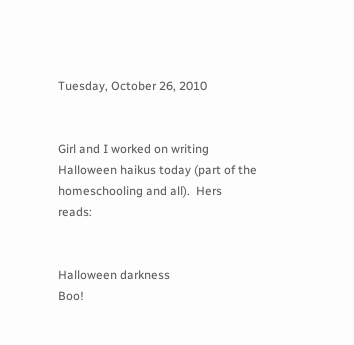Tuesday, October 26, 2010


Girl and I worked on writing Halloween haikus today (part of the homeschooling and all).  Hers reads:


Halloween darkness
Boo!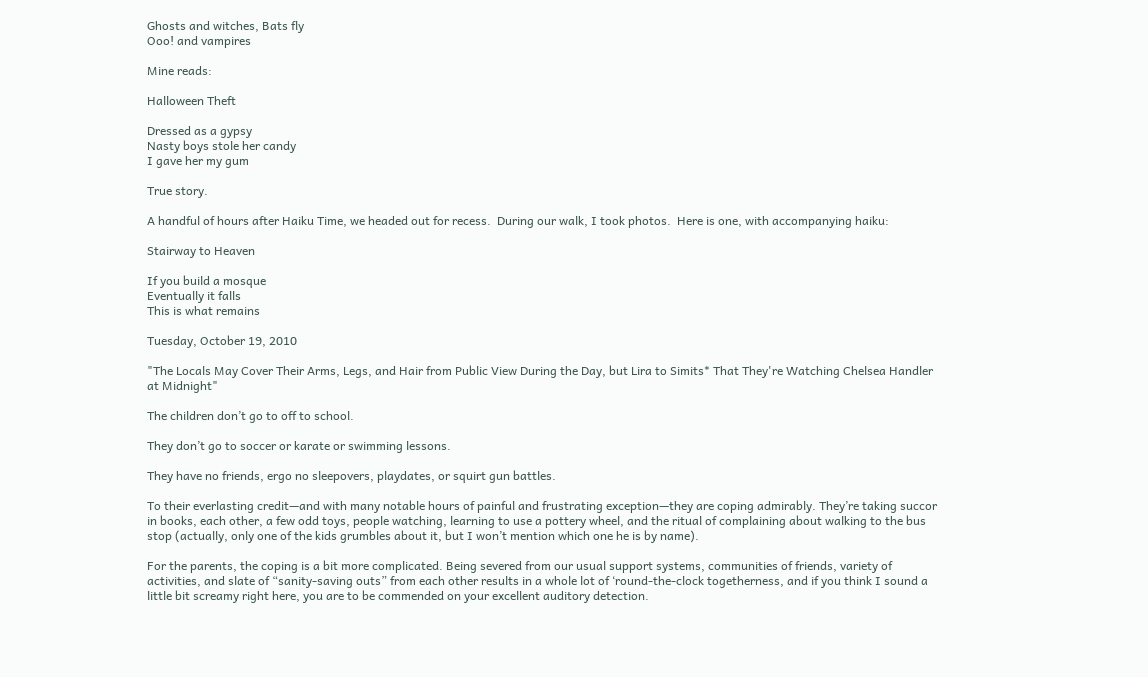Ghosts and witches, Bats fly
Ooo! and vampires

Mine reads:

Halloween Theft

Dressed as a gypsy
Nasty boys stole her candy
I gave her my gum

True story.

A handful of hours after Haiku Time, we headed out for recess.  During our walk, I took photos.  Here is one, with accompanying haiku:

Stairway to Heaven

If you build a mosque
Eventually it falls
This is what remains

Tuesday, October 19, 2010

"The Locals May Cover Their Arms, Legs, and Hair from Public View During the Day, but Lira to Simits* That They're Watching Chelsea Handler at Midnight"

The children don’t go to off to school.

They don’t go to soccer or karate or swimming lessons.

They have no friends, ergo no sleepovers, playdates, or squirt gun battles.

To their everlasting credit—and with many notable hours of painful and frustrating exception—they are coping admirably. They’re taking succor in books, each other, a few odd toys, people watching, learning to use a pottery wheel, and the ritual of complaining about walking to the bus stop (actually, only one of the kids grumbles about it, but I won’t mention which one he is by name).

For the parents, the coping is a bit more complicated. Being severed from our usual support systems, communities of friends, variety of activities, and slate of “sanity-saving outs” from each other results in a whole lot of ‘round-the-clock togetherness, and if you think I sound a little bit screamy right here, you are to be commended on your excellent auditory detection.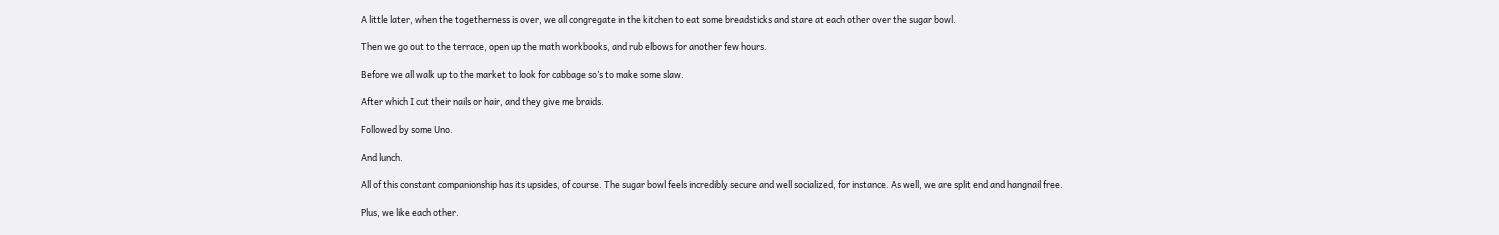A little later, when the togetherness is over, we all congregate in the kitchen to eat some breadsticks and stare at each other over the sugar bowl.

Then we go out to the terrace, open up the math workbooks, and rub elbows for another few hours.

Before we all walk up to the market to look for cabbage so’s to make some slaw.

After which I cut their nails or hair, and they give me braids.

Followed by some Uno.

And lunch.

All of this constant companionship has its upsides, of course. The sugar bowl feels incredibly secure and well socialized, for instance. As well, we are split end and hangnail free.

Plus, we like each other.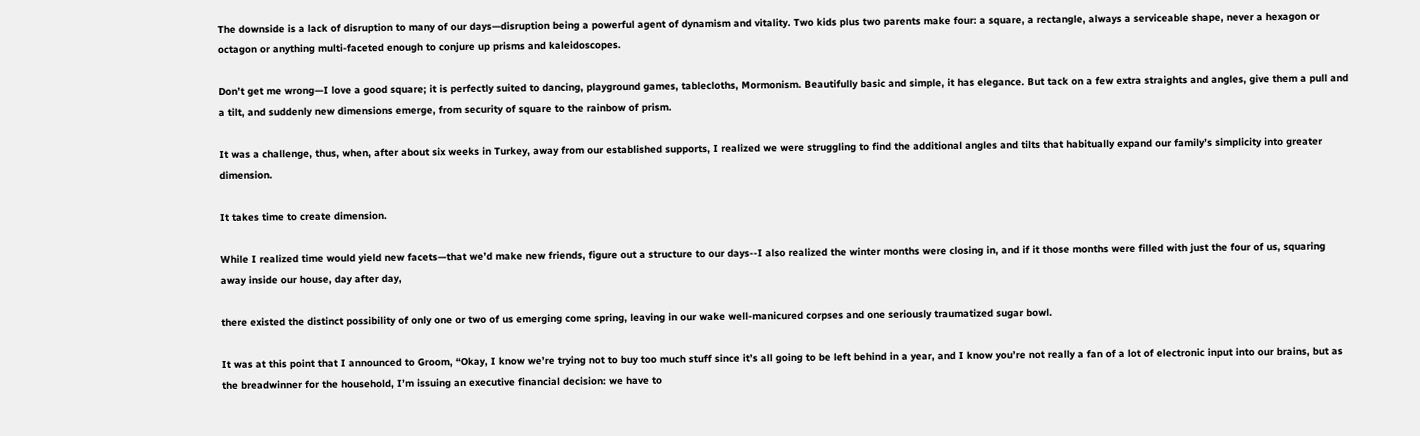The downside is a lack of disruption to many of our days—disruption being a powerful agent of dynamism and vitality. Two kids plus two parents make four: a square, a rectangle, always a serviceable shape, never a hexagon or octagon or anything multi-faceted enough to conjure up prisms and kaleidoscopes.

Don’t get me wrong—I love a good square; it is perfectly suited to dancing, playground games, tablecloths, Mormonism. Beautifully basic and simple, it has elegance. But tack on a few extra straights and angles, give them a pull and a tilt, and suddenly new dimensions emerge, from security of square to the rainbow of prism.

It was a challenge, thus, when, after about six weeks in Turkey, away from our established supports, I realized we were struggling to find the additional angles and tilts that habitually expand our family’s simplicity into greater dimension.

It takes time to create dimension.

While I realized time would yield new facets—that we’d make new friends, figure out a structure to our days--I also realized the winter months were closing in, and if it those months were filled with just the four of us, squaring away inside our house, day after day,

there existed the distinct possibility of only one or two of us emerging come spring, leaving in our wake well-manicured corpses and one seriously traumatized sugar bowl.

It was at this point that I announced to Groom, “Okay, I know we’re trying not to buy too much stuff since it’s all going to be left behind in a year, and I know you’re not really a fan of a lot of electronic input into our brains, but as the breadwinner for the household, I’m issuing an executive financial decision: we have to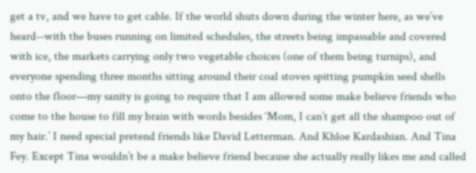get a tv, and we have to get cable. If the world shuts down during the winter here, as we’ve heard--with the buses running on limited schedules, the streets being impassable and covered with ice, the markets carrying only two vegetable choices (one of them being turnips), and everyone spending three months sitting around their coal stoves spitting pumpkin seed shells onto the floor—my sanity is going to require that I am allowed some make believe friends who come to the house to fill my brain with words besides ‘Mom, I can’t get all the shampoo out of my hair.’ I need special pretend friends like David Letterman. And Khloe Kardashian. And Tina Fey. Except Tina wouldn’t be a make believe friend because she actually really likes me and called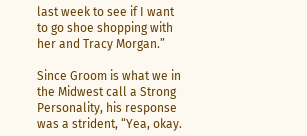last week to see if I want to go shoe shopping with her and Tracy Morgan.”

Since Groom is what we in the Midwest call a Strong Personality, his response was a strident, “Yea, okay.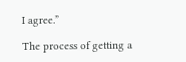I agree.”

The process of getting a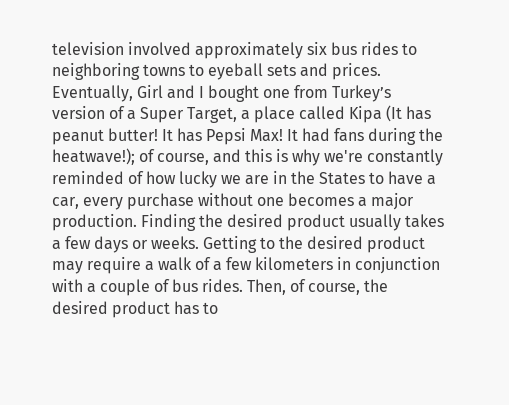television involved approximately six bus rides to neighboring towns to eyeball sets and prices. Eventually, Girl and I bought one from Turkey’s version of a Super Target, a place called Kipa (It has peanut butter! It has Pepsi Max! It had fans during the heatwave!); of course, and this is why we're constantly reminded of how lucky we are in the States to have a car, every purchase without one becomes a major production. Finding the desired product usually takes a few days or weeks. Getting to the desired product may require a walk of a few kilometers in conjunction with a couple of bus rides. Then, of course, the desired product has to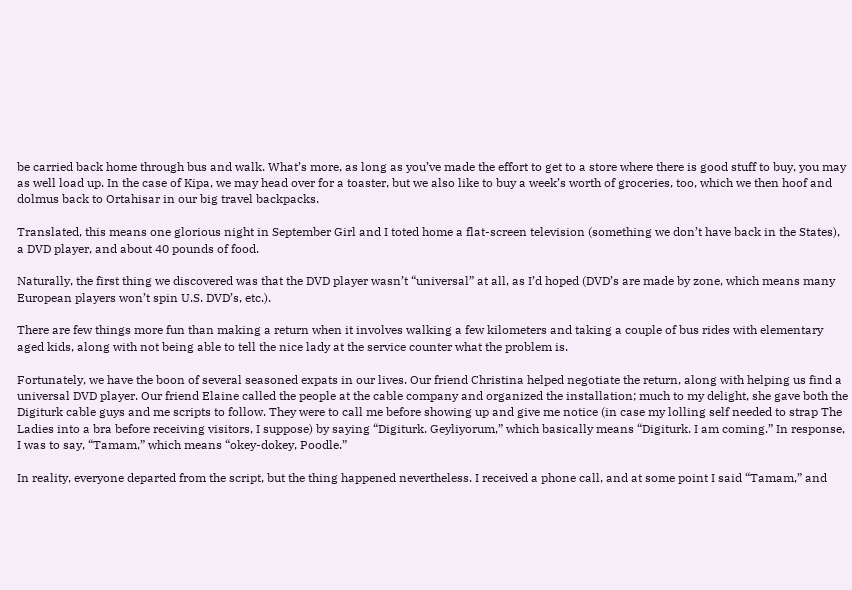be carried back home through bus and walk. What’s more, as long as you’ve made the effort to get to a store where there is good stuff to buy, you may as well load up. In the case of Kipa, we may head over for a toaster, but we also like to buy a week’s worth of groceries, too, which we then hoof and dolmus back to Ortahisar in our big travel backpacks.

Translated, this means one glorious night in September Girl and I toted home a flat-screen television (something we don’t have back in the States), a DVD player, and about 40 pounds of food.

Naturally, the first thing we discovered was that the DVD player wasn’t “universal” at all, as I’d hoped (DVD’s are made by zone, which means many European players won’t spin U.S. DVD’s, etc.).

There are few things more fun than making a return when it involves walking a few kilometers and taking a couple of bus rides with elementary aged kids, along with not being able to tell the nice lady at the service counter what the problem is.

Fortunately, we have the boon of several seasoned expats in our lives. Our friend Christina helped negotiate the return, along with helping us find a universal DVD player. Our friend Elaine called the people at the cable company and organized the installation; much to my delight, she gave both the Digiturk cable guys and me scripts to follow. They were to call me before showing up and give me notice (in case my lolling self needed to strap The Ladies into a bra before receiving visitors, I suppose) by saying “Digiturk. Geyliyorum,” which basically means “Digiturk. I am coming.” In response, I was to say, “Tamam,” which means “okey-dokey, Poodle.”

In reality, everyone departed from the script, but the thing happened nevertheless. I received a phone call, and at some point I said “Tamam,” and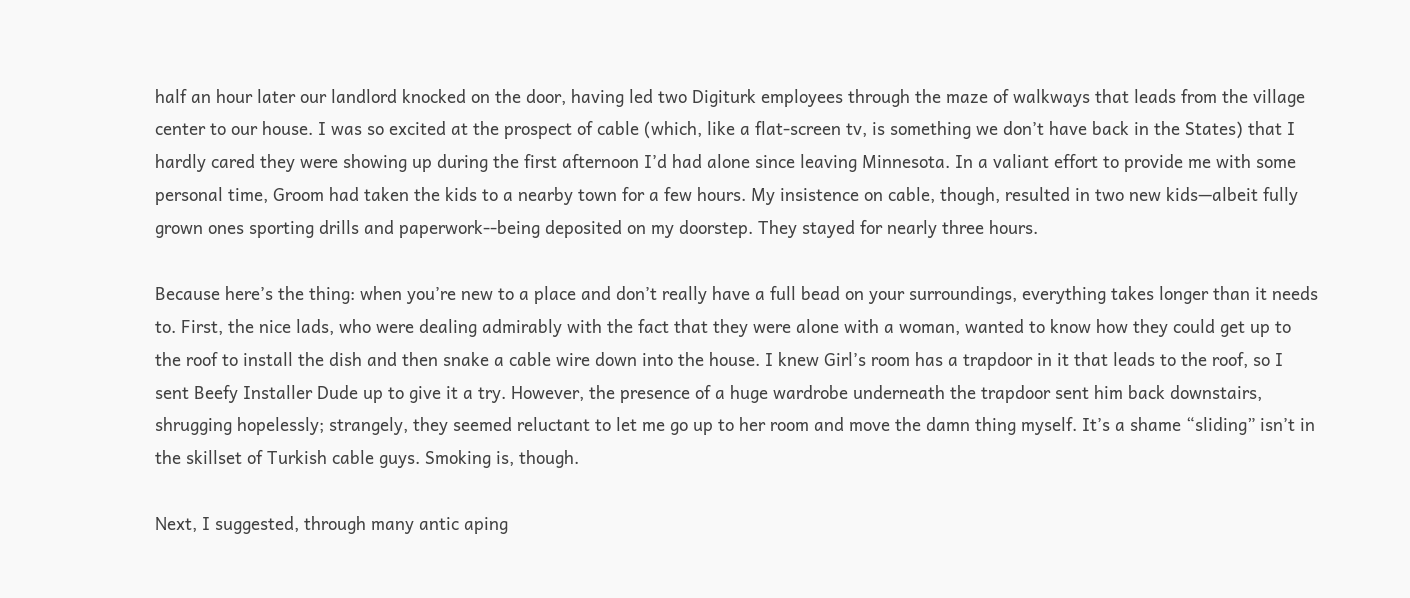half an hour later our landlord knocked on the door, having led two Digiturk employees through the maze of walkways that leads from the village center to our house. I was so excited at the prospect of cable (which, like a flat-screen tv, is something we don’t have back in the States) that I hardly cared they were showing up during the first afternoon I’d had alone since leaving Minnesota. In a valiant effort to provide me with some personal time, Groom had taken the kids to a nearby town for a few hours. My insistence on cable, though, resulted in two new kids—albeit fully grown ones sporting drills and paperwork--being deposited on my doorstep. They stayed for nearly three hours.

Because here’s the thing: when you’re new to a place and don’t really have a full bead on your surroundings, everything takes longer than it needs to. First, the nice lads, who were dealing admirably with the fact that they were alone with a woman, wanted to know how they could get up to the roof to install the dish and then snake a cable wire down into the house. I knew Girl’s room has a trapdoor in it that leads to the roof, so I sent Beefy Installer Dude up to give it a try. However, the presence of a huge wardrobe underneath the trapdoor sent him back downstairs, shrugging hopelessly; strangely, they seemed reluctant to let me go up to her room and move the damn thing myself. It’s a shame “sliding” isn’t in the skillset of Turkish cable guys. Smoking is, though.

Next, I suggested, through many antic aping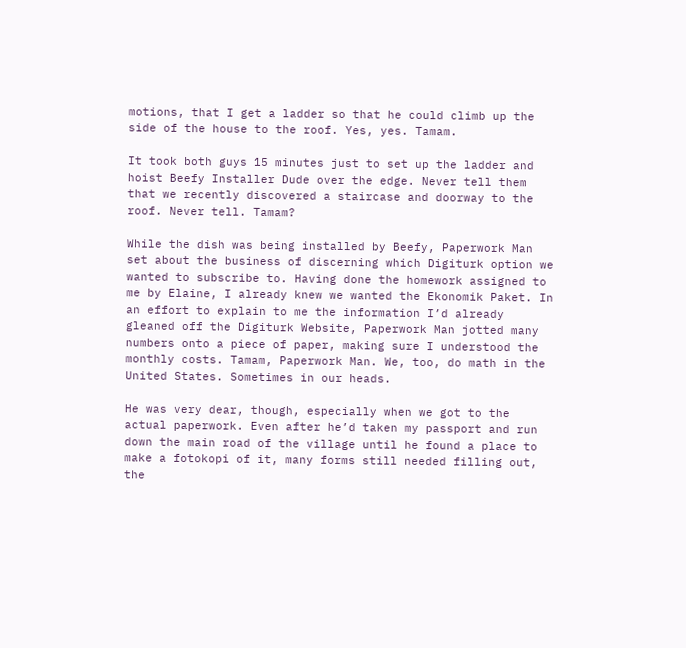motions, that I get a ladder so that he could climb up the side of the house to the roof. Yes, yes. Tamam.

It took both guys 15 minutes just to set up the ladder and hoist Beefy Installer Dude over the edge. Never tell them that we recently discovered a staircase and doorway to the roof. Never tell. Tamam?

While the dish was being installed by Beefy, Paperwork Man set about the business of discerning which Digiturk option we wanted to subscribe to. Having done the homework assigned to me by Elaine, I already knew we wanted the Ekonomik Paket. In an effort to explain to me the information I’d already gleaned off the Digiturk Website, Paperwork Man jotted many numbers onto a piece of paper, making sure I understood the monthly costs. Tamam, Paperwork Man. We, too, do math in the United States. Sometimes in our heads.

He was very dear, though, especially when we got to the actual paperwork. Even after he’d taken my passport and run down the main road of the village until he found a place to make a fotokopi of it, many forms still needed filling out, the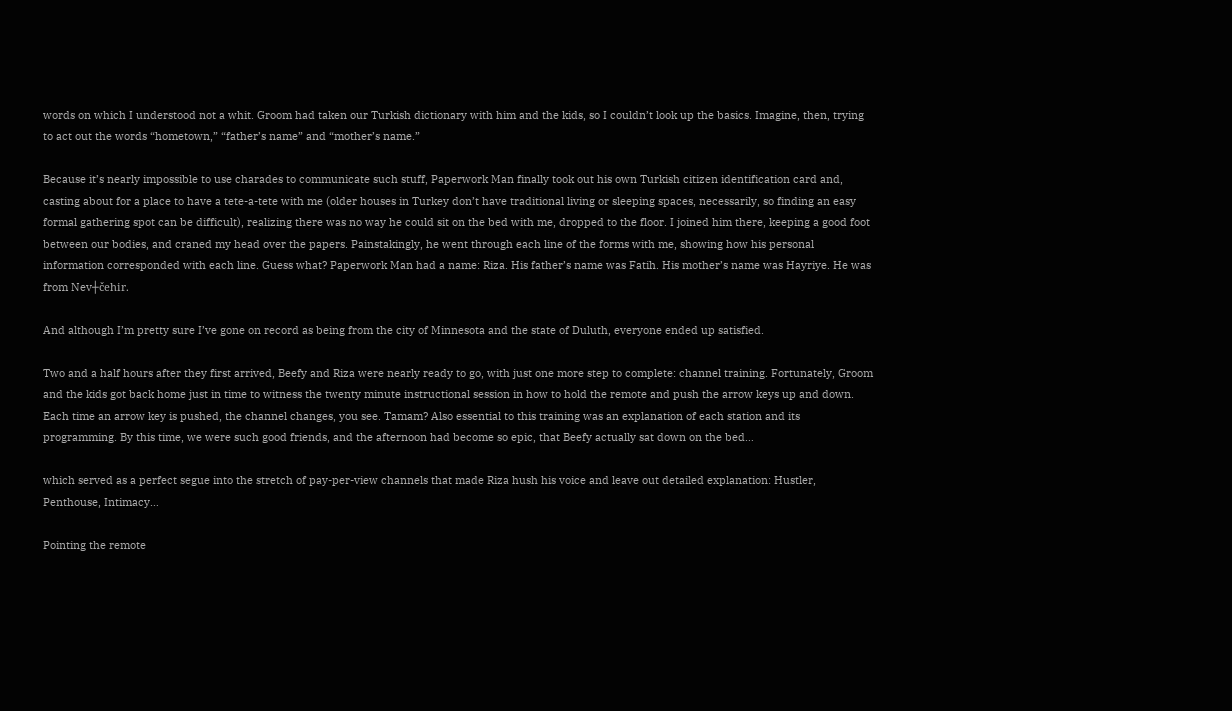words on which I understood not a whit. Groom had taken our Turkish dictionary with him and the kids, so I couldn’t look up the basics. Imagine, then, trying to act out the words “hometown,” “father’s name” and “mother’s name.”

Because it’s nearly impossible to use charades to communicate such stuff, Paperwork Man finally took out his own Turkish citizen identification card and, casting about for a place to have a tete-a-tete with me (older houses in Turkey don’t have traditional living or sleeping spaces, necessarily, so finding an easy formal gathering spot can be difficult), realizing there was no way he could sit on the bed with me, dropped to the floor. I joined him there, keeping a good foot between our bodies, and craned my head over the papers. Painstakingly, he went through each line of the forms with me, showing how his personal information corresponded with each line. Guess what? Paperwork Man had a name: Riza. His father’s name was Fatih. His mother’s name was Hayriye. He was from Nev┼čehir.

And although I’m pretty sure I’ve gone on record as being from the city of Minnesota and the state of Duluth, everyone ended up satisfied.

Two and a half hours after they first arrived, Beefy and Riza were nearly ready to go, with just one more step to complete: channel training. Fortunately, Groom and the kids got back home just in time to witness the twenty minute instructional session in how to hold the remote and push the arrow keys up and down. Each time an arrow key is pushed, the channel changes, you see. Tamam? Also essential to this training was an explanation of each station and its programming. By this time, we were such good friends, and the afternoon had become so epic, that Beefy actually sat down on the bed…

which served as a perfect segue into the stretch of pay-per-view channels that made Riza hush his voice and leave out detailed explanation: Hustler, Penthouse, Intimacy…

Pointing the remote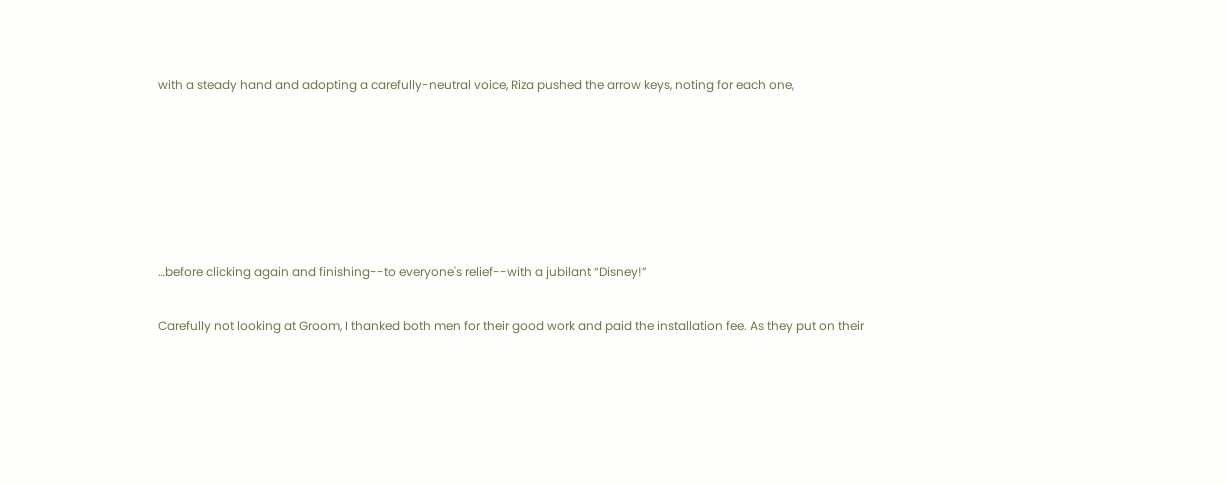with a steady hand and adopting a carefully-neutral voice, Riza pushed the arrow keys, noting for each one,






…before clicking again and finishing--to everyone's relief--with a jubilant “Disney!”

Carefully not looking at Groom, I thanked both men for their good work and paid the installation fee. As they put on their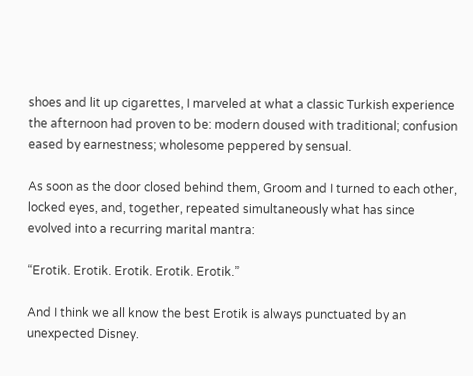shoes and lit up cigarettes, I marveled at what a classic Turkish experience the afternoon had proven to be: modern doused with traditional; confusion eased by earnestness; wholesome peppered by sensual.

As soon as the door closed behind them, Groom and I turned to each other, locked eyes, and, together, repeated simultaneously what has since evolved into a recurring marital mantra:

“Erotik. Erotik. Erotik. Erotik. Erotik.”

And I think we all know the best Erotik is always punctuated by an unexpected Disney.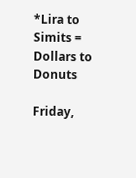*Lira to Simits = Dollars to Donuts

Friday,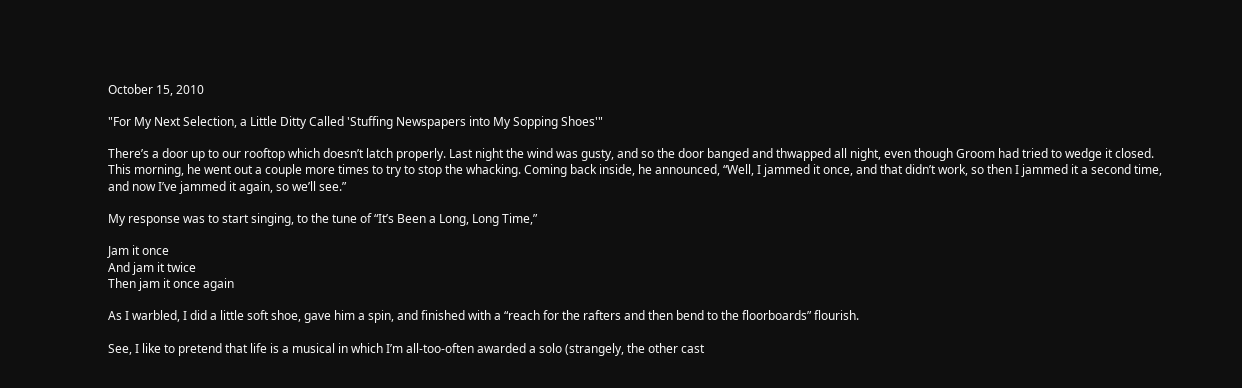October 15, 2010

"For My Next Selection, a Little Ditty Called 'Stuffing Newspapers into My Sopping Shoes'"

There’s a door up to our rooftop which doesn’t latch properly. Last night the wind was gusty, and so the door banged and thwapped all night, even though Groom had tried to wedge it closed. This morning, he went out a couple more times to try to stop the whacking. Coming back inside, he announced, “Well, I jammed it once, and that didn’t work, so then I jammed it a second time, and now I’ve jammed it again, so we’ll see.”

My response was to start singing, to the tune of “It’s Been a Long, Long Time,”

Jam it once
And jam it twice
Then jam it once again

As I warbled, I did a little soft shoe, gave him a spin, and finished with a “reach for the rafters and then bend to the floorboards” flourish.

See, I like to pretend that life is a musical in which I’m all-too-often awarded a solo (strangely, the other cast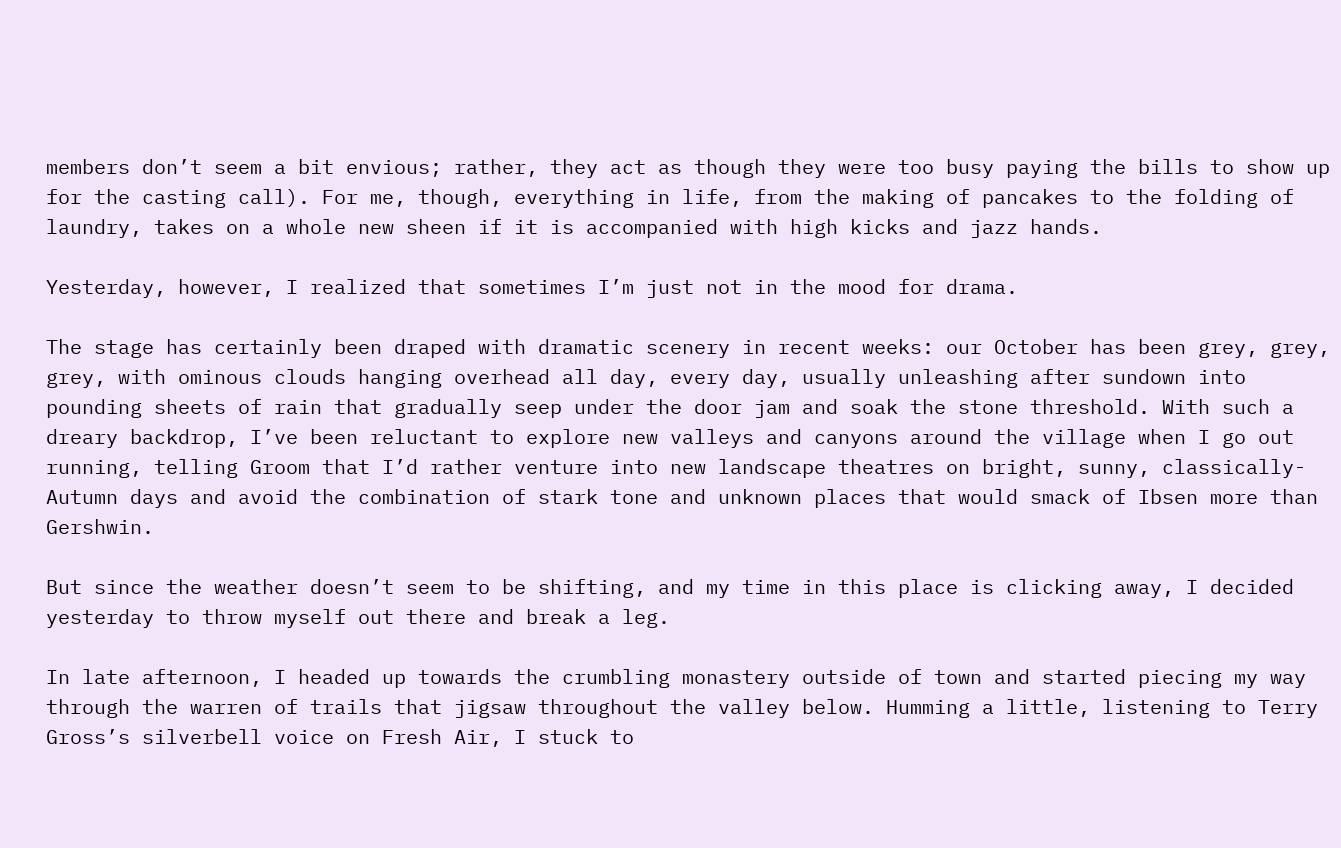members don’t seem a bit envious; rather, they act as though they were too busy paying the bills to show up for the casting call). For me, though, everything in life, from the making of pancakes to the folding of laundry, takes on a whole new sheen if it is accompanied with high kicks and jazz hands.

Yesterday, however, I realized that sometimes I’m just not in the mood for drama.

The stage has certainly been draped with dramatic scenery in recent weeks: our October has been grey, grey, grey, with ominous clouds hanging overhead all day, every day, usually unleashing after sundown into pounding sheets of rain that gradually seep under the door jam and soak the stone threshold. With such a dreary backdrop, I’ve been reluctant to explore new valleys and canyons around the village when I go out running, telling Groom that I’d rather venture into new landscape theatres on bright, sunny, classically-Autumn days and avoid the combination of stark tone and unknown places that would smack of Ibsen more than Gershwin.

But since the weather doesn’t seem to be shifting, and my time in this place is clicking away, I decided yesterday to throw myself out there and break a leg.

In late afternoon, I headed up towards the crumbling monastery outside of town and started piecing my way through the warren of trails that jigsaw throughout the valley below. Humming a little, listening to Terry Gross’s silverbell voice on Fresh Air, I stuck to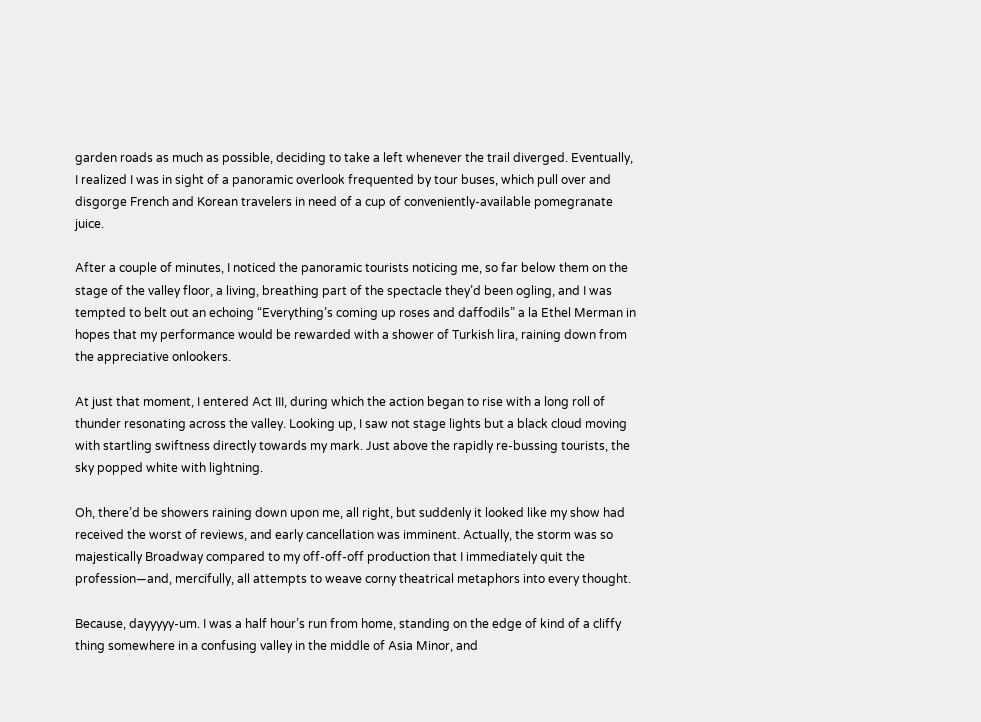garden roads as much as possible, deciding to take a left whenever the trail diverged. Eventually, I realized I was in sight of a panoramic overlook frequented by tour buses, which pull over and disgorge French and Korean travelers in need of a cup of conveniently-available pomegranate juice.

After a couple of minutes, I noticed the panoramic tourists noticing me, so far below them on the stage of the valley floor, a living, breathing part of the spectacle they’d been ogling, and I was tempted to belt out an echoing “Everything’s coming up roses and daffodils” a la Ethel Merman in hopes that my performance would be rewarded with a shower of Turkish lira, raining down from the appreciative onlookers.

At just that moment, I entered Act III, during which the action began to rise with a long roll of thunder resonating across the valley. Looking up, I saw not stage lights but a black cloud moving with startling swiftness directly towards my mark. Just above the rapidly re-bussing tourists, the sky popped white with lightning.

Oh, there’d be showers raining down upon me, all right, but suddenly it looked like my show had received the worst of reviews, and early cancellation was imminent. Actually, the storm was so majestically Broadway compared to my off-off-off production that I immediately quit the profession—and, mercifully, all attempts to weave corny theatrical metaphors into every thought.

Because, dayyyyy-um. I was a half hour’s run from home, standing on the edge of kind of a cliffy thing somewhere in a confusing valley in the middle of Asia Minor, and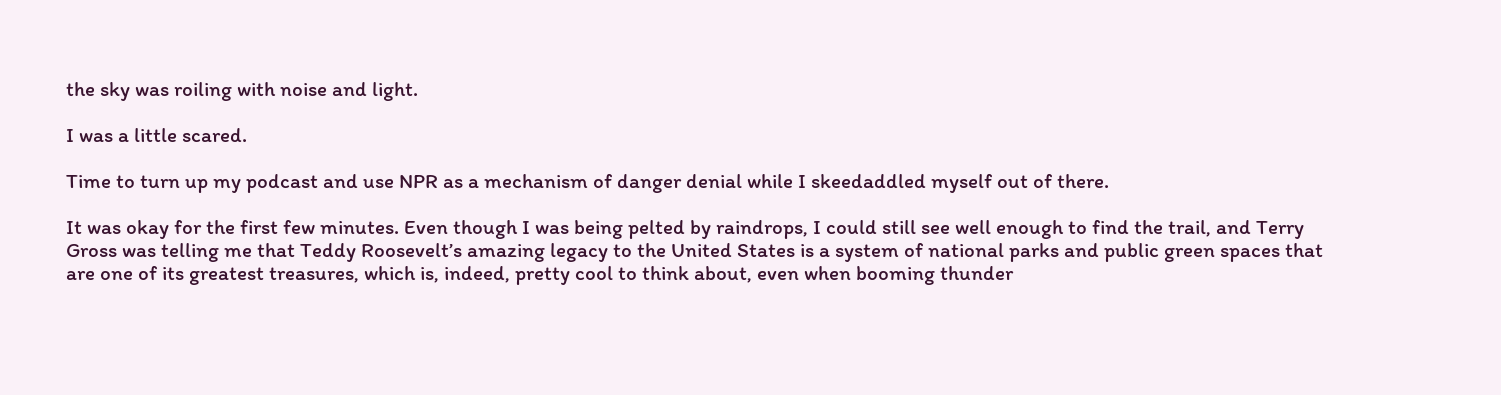the sky was roiling with noise and light.

I was a little scared.

Time to turn up my podcast and use NPR as a mechanism of danger denial while I skeedaddled myself out of there.

It was okay for the first few minutes. Even though I was being pelted by raindrops, I could still see well enough to find the trail, and Terry Gross was telling me that Teddy Roosevelt’s amazing legacy to the United States is a system of national parks and public green spaces that are one of its greatest treasures, which is, indeed, pretty cool to think about, even when booming thunder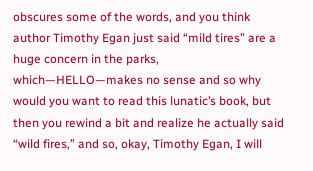obscures some of the words, and you think author Timothy Egan just said “mild tires” are a huge concern in the parks, which—HELLO—makes no sense and so why would you want to read this lunatic’s book, but then you rewind a bit and realize he actually said “wild fires,” and so, okay, Timothy Egan, I will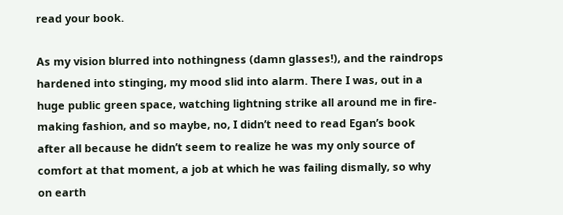read your book.

As my vision blurred into nothingness (damn glasses!), and the raindrops hardened into stinging, my mood slid into alarm. There I was, out in a huge public green space, watching lightning strike all around me in fire-making fashion, and so maybe, no, I didn’t need to read Egan’s book after all because he didn’t seem to realize he was my only source of comfort at that moment, a job at which he was failing dismally, so why on earth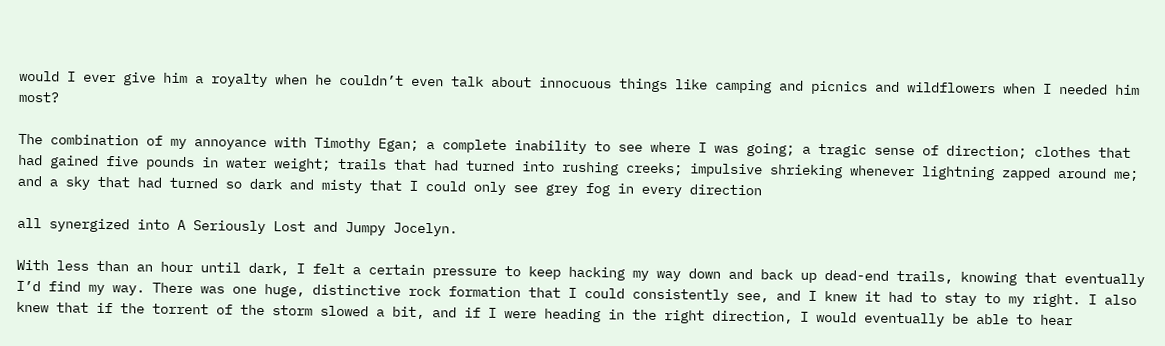would I ever give him a royalty when he couldn’t even talk about innocuous things like camping and picnics and wildflowers when I needed him most?

The combination of my annoyance with Timothy Egan; a complete inability to see where I was going; a tragic sense of direction; clothes that had gained five pounds in water weight; trails that had turned into rushing creeks; impulsive shrieking whenever lightning zapped around me; and a sky that had turned so dark and misty that I could only see grey fog in every direction

all synergized into A Seriously Lost and Jumpy Jocelyn.

With less than an hour until dark, I felt a certain pressure to keep hacking my way down and back up dead-end trails, knowing that eventually I’d find my way. There was one huge, distinctive rock formation that I could consistently see, and I knew it had to stay to my right. I also knew that if the torrent of the storm slowed a bit, and if I were heading in the right direction, I would eventually be able to hear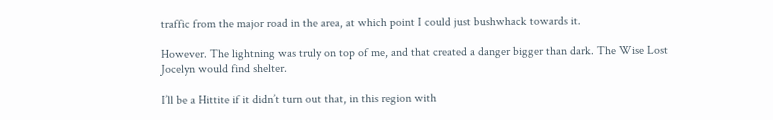traffic from the major road in the area, at which point I could just bushwhack towards it.

However. The lightning was truly on top of me, and that created a danger bigger than dark. The Wise Lost Jocelyn would find shelter.

I’ll be a Hittite if it didn’t turn out that, in this region with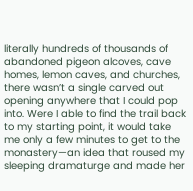literally hundreds of thousands of abandoned pigeon alcoves, cave homes, lemon caves, and churches, there wasn’t a single carved out opening anywhere that I could pop into. Were I able to find the trail back to my starting point, it would take me only a few minutes to get to the monastery—an idea that roused my sleeping dramaturge and made her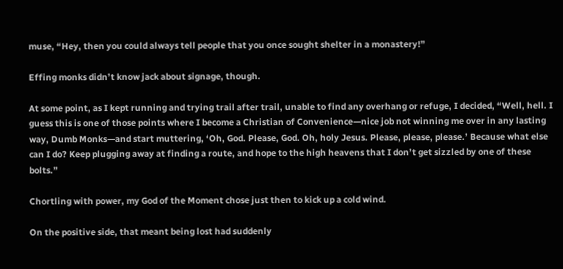muse, “Hey, then you could always tell people that you once sought shelter in a monastery!”

Effing monks didn’t know jack about signage, though.

At some point, as I kept running and trying trail after trail, unable to find any overhang or refuge, I decided, “Well, hell. I guess this is one of those points where I become a Christian of Convenience—nice job not winning me over in any lasting way, Dumb Monks—and start muttering, ‘Oh, God. Please, God. Oh, holy Jesus. Please, please, please.’ Because what else can I do? Keep plugging away at finding a route, and hope to the high heavens that I don’t get sizzled by one of these bolts.”

Chortling with power, my God of the Moment chose just then to kick up a cold wind.

On the positive side, that meant being lost had suddenly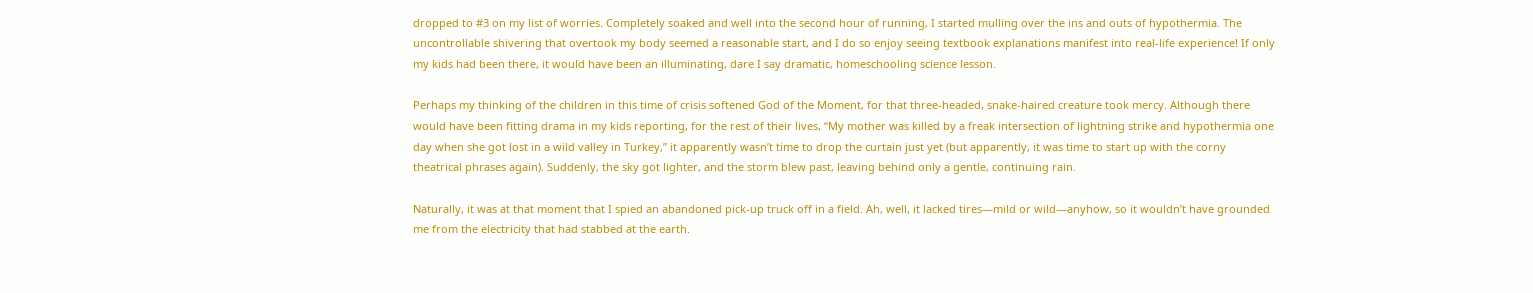dropped to #3 on my list of worries. Completely soaked and well into the second hour of running, I started mulling over the ins and outs of hypothermia. The uncontrollable shivering that overtook my body seemed a reasonable start, and I do so enjoy seeing textbook explanations manifest into real-life experience! If only my kids had been there, it would have been an illuminating, dare I say dramatic, homeschooling science lesson.

Perhaps my thinking of the children in this time of crisis softened God of the Moment, for that three-headed, snake-haired creature took mercy. Although there would have been fitting drama in my kids reporting, for the rest of their lives, “My mother was killed by a freak intersection of lightning strike and hypothermia one day when she got lost in a wild valley in Turkey,” it apparently wasn’t time to drop the curtain just yet (but apparently, it was time to start up with the corny theatrical phrases again). Suddenly, the sky got lighter, and the storm blew past, leaving behind only a gentle, continuing rain.

Naturally, it was at that moment that I spied an abandoned pick-up truck off in a field. Ah, well, it lacked tires—mild or wild—anyhow, so it wouldn’t have grounded me from the electricity that had stabbed at the earth.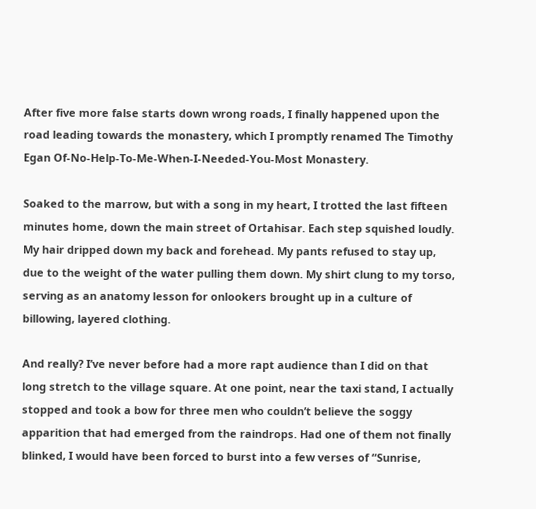After five more false starts down wrong roads, I finally happened upon the road leading towards the monastery, which I promptly renamed The Timothy Egan Of-No-Help-To-Me-When-I-Needed-You-Most Monastery.

Soaked to the marrow, but with a song in my heart, I trotted the last fifteen minutes home, down the main street of Ortahisar. Each step squished loudly. My hair dripped down my back and forehead. My pants refused to stay up, due to the weight of the water pulling them down. My shirt clung to my torso, serving as an anatomy lesson for onlookers brought up in a culture of billowing, layered clothing.

And really? I’ve never before had a more rapt audience than I did on that long stretch to the village square. At one point, near the taxi stand, I actually stopped and took a bow for three men who couldn’t believe the soggy apparition that had emerged from the raindrops. Had one of them not finally blinked, I would have been forced to burst into a few verses of “Sunrise,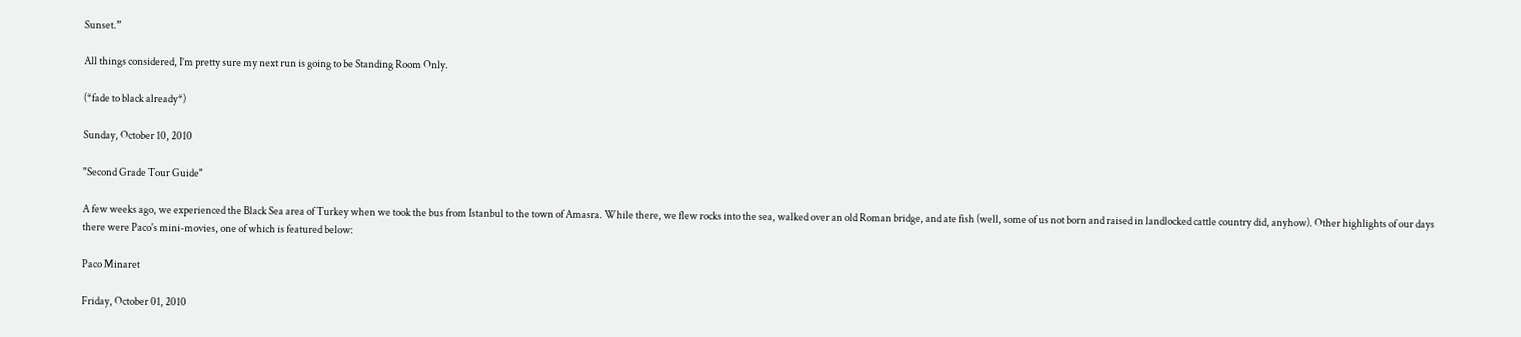Sunset.”

All things considered, I’m pretty sure my next run is going to be Standing Room Only.

(*fade to black already*)

Sunday, October 10, 2010

"Second Grade Tour Guide"

A few weeks ago, we experienced the Black Sea area of Turkey when we took the bus from Istanbul to the town of Amasra. While there, we flew rocks into the sea, walked over an old Roman bridge, and ate fish (well, some of us not born and raised in landlocked cattle country did, anyhow). Other highlights of our days there were Paco's mini-movies, one of which is featured below:

Paco Minaret

Friday, October 01, 2010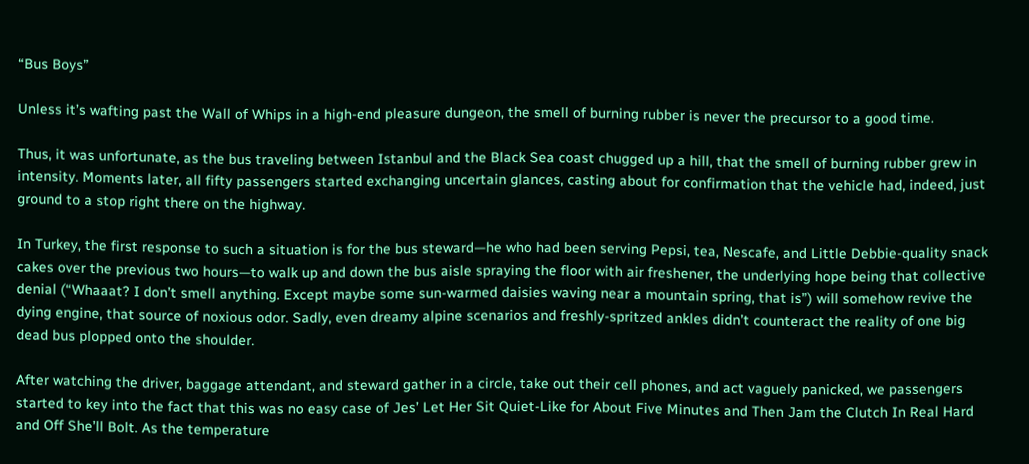“Bus Boys”

Unless it’s wafting past the Wall of Whips in a high-end pleasure dungeon, the smell of burning rubber is never the precursor to a good time.

Thus, it was unfortunate, as the bus traveling between Istanbul and the Black Sea coast chugged up a hill, that the smell of burning rubber grew in intensity. Moments later, all fifty passengers started exchanging uncertain glances, casting about for confirmation that the vehicle had, indeed, just ground to a stop right there on the highway.

In Turkey, the first response to such a situation is for the bus steward—he who had been serving Pepsi, tea, Nescafe, and Little Debbie-quality snack cakes over the previous two hours—to walk up and down the bus aisle spraying the floor with air freshener, the underlying hope being that collective denial (“Whaaat? I don’t smell anything. Except maybe some sun-warmed daisies waving near a mountain spring, that is”) will somehow revive the dying engine, that source of noxious odor. Sadly, even dreamy alpine scenarios and freshly-spritzed ankles didn’t counteract the reality of one big dead bus plopped onto the shoulder.

After watching the driver, baggage attendant, and steward gather in a circle, take out their cell phones, and act vaguely panicked, we passengers started to key into the fact that this was no easy case of Jes’ Let Her Sit Quiet-Like for About Five Minutes and Then Jam the Clutch In Real Hard and Off She’ll Bolt. As the temperature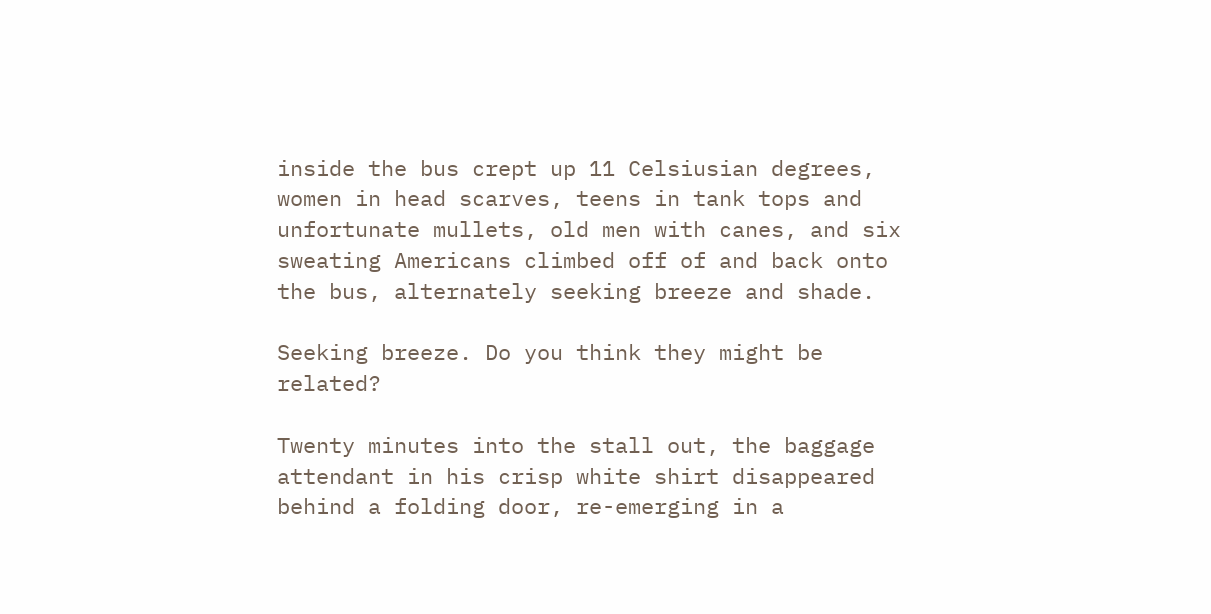inside the bus crept up 11 Celsiusian degrees, women in head scarves, teens in tank tops and unfortunate mullets, old men with canes, and six sweating Americans climbed off of and back onto the bus, alternately seeking breeze and shade.

Seeking breeze. Do you think they might be related?

Twenty minutes into the stall out, the baggage attendant in his crisp white shirt disappeared behind a folding door, re-emerging in a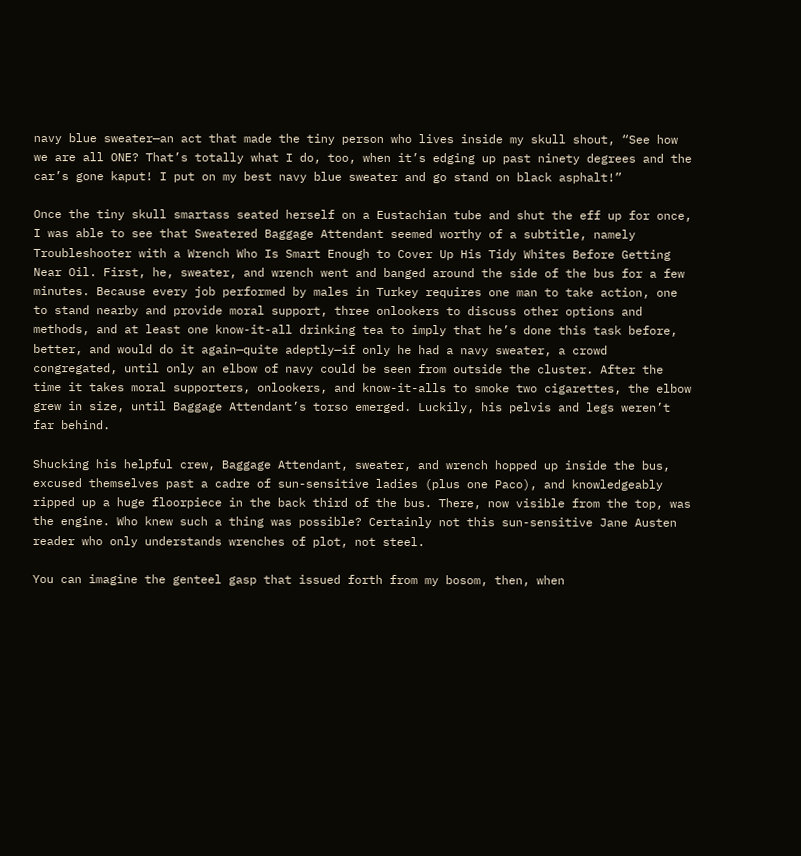navy blue sweater—an act that made the tiny person who lives inside my skull shout, “See how we are all ONE? That’s totally what I do, too, when it’s edging up past ninety degrees and the car’s gone kaput! I put on my best navy blue sweater and go stand on black asphalt!”

Once the tiny skull smartass seated herself on a Eustachian tube and shut the eff up for once, I was able to see that Sweatered Baggage Attendant seemed worthy of a subtitle, namely Troubleshooter with a Wrench Who Is Smart Enough to Cover Up His Tidy Whites Before Getting Near Oil. First, he, sweater, and wrench went and banged around the side of the bus for a few minutes. Because every job performed by males in Turkey requires one man to take action, one to stand nearby and provide moral support, three onlookers to discuss other options and methods, and at least one know-it-all drinking tea to imply that he’s done this task before, better, and would do it again—quite adeptly—if only he had a navy sweater, a crowd congregated, until only an elbow of navy could be seen from outside the cluster. After the time it takes moral supporters, onlookers, and know-it-alls to smoke two cigarettes, the elbow grew in size, until Baggage Attendant’s torso emerged. Luckily, his pelvis and legs weren’t far behind.

Shucking his helpful crew, Baggage Attendant, sweater, and wrench hopped up inside the bus, excused themselves past a cadre of sun-sensitive ladies (plus one Paco), and knowledgeably ripped up a huge floorpiece in the back third of the bus. There, now visible from the top, was the engine. Who knew such a thing was possible? Certainly not this sun-sensitive Jane Austen reader who only understands wrenches of plot, not steel.

You can imagine the genteel gasp that issued forth from my bosom, then, when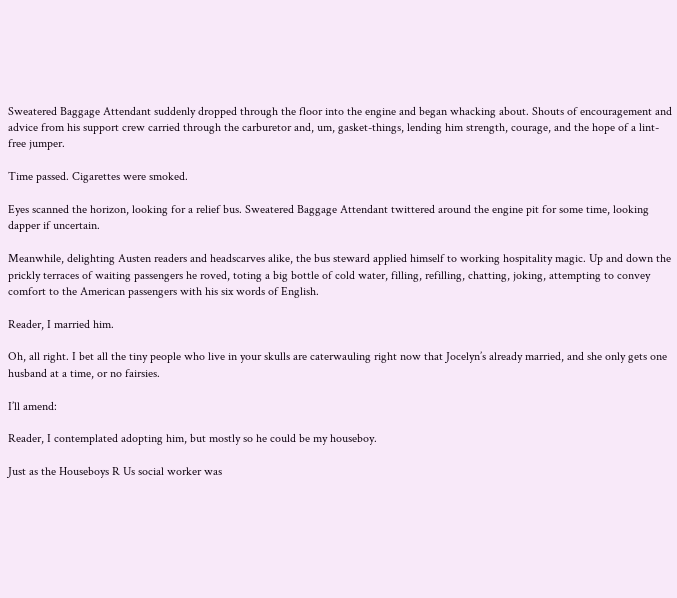Sweatered Baggage Attendant suddenly dropped through the floor into the engine and began whacking about. Shouts of encouragement and advice from his support crew carried through the carburetor and, um, gasket-things, lending him strength, courage, and the hope of a lint-free jumper.

Time passed. Cigarettes were smoked.

Eyes scanned the horizon, looking for a relief bus. Sweatered Baggage Attendant twittered around the engine pit for some time, looking dapper if uncertain.

Meanwhile, delighting Austen readers and headscarves alike, the bus steward applied himself to working hospitality magic. Up and down the prickly terraces of waiting passengers he roved, toting a big bottle of cold water, filling, refilling, chatting, joking, attempting to convey comfort to the American passengers with his six words of English.

Reader, I married him.

Oh, all right. I bet all the tiny people who live in your skulls are caterwauling right now that Jocelyn’s already married, and she only gets one husband at a time, or no fairsies.

I’ll amend:

Reader, I contemplated adopting him, but mostly so he could be my houseboy.

Just as the Houseboys R Us social worker was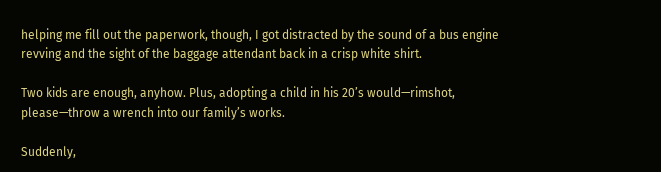helping me fill out the paperwork, though, I got distracted by the sound of a bus engine revving and the sight of the baggage attendant back in a crisp white shirt.

Two kids are enough, anyhow. Plus, adopting a child in his 20’s would—rimshot, please—throw a wrench into our family’s works.

Suddenly,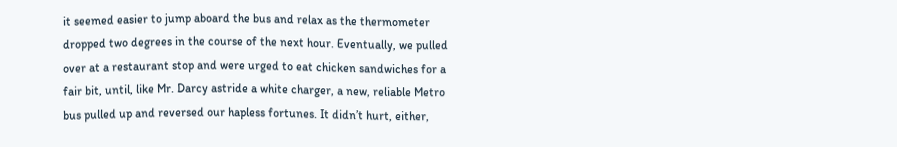it seemed easier to jump aboard the bus and relax as the thermometer dropped two degrees in the course of the next hour. Eventually, we pulled over at a restaurant stop and were urged to eat chicken sandwiches for a fair bit, until, like Mr. Darcy astride a white charger, a new, reliable Metro bus pulled up and reversed our hapless fortunes. It didn’t hurt, either,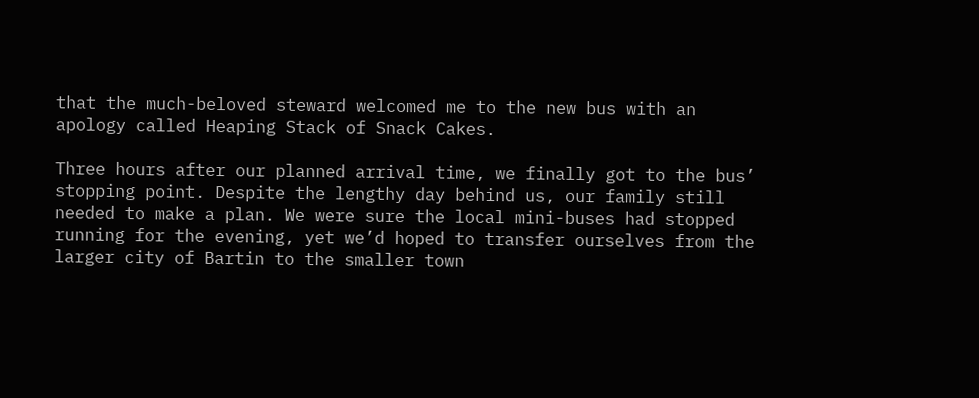that the much-beloved steward welcomed me to the new bus with an apology called Heaping Stack of Snack Cakes.

Three hours after our planned arrival time, we finally got to the bus’ stopping point. Despite the lengthy day behind us, our family still needed to make a plan. We were sure the local mini-buses had stopped running for the evening, yet we’d hoped to transfer ourselves from the larger city of Bartin to the smaller town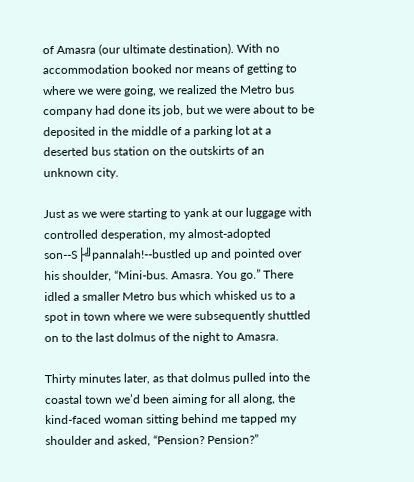of Amasra (our ultimate destination). With no accommodation booked nor means of getting to where we were going, we realized the Metro bus company had done its job, but we were about to be deposited in the middle of a parking lot at a deserted bus station on the outskirts of an unknown city.

Just as we were starting to yank at our luggage with controlled desperation, my almost-adopted son--S├╝pannalah!--bustled up and pointed over his shoulder, “Mini-bus. Amasra. You go.” There idled a smaller Metro bus which whisked us to a spot in town where we were subsequently shuttled on to the last dolmus of the night to Amasra.

Thirty minutes later, as that dolmus pulled into the coastal town we’d been aiming for all along, the kind-faced woman sitting behind me tapped my shoulder and asked, “Pension? Pension?”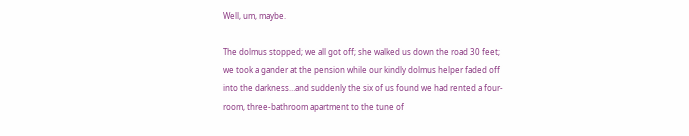Well, um, maybe.

The dolmus stopped; we all got off; she walked us down the road 30 feet; we took a gander at the pension while our kindly dolmus helper faded off into the darkness…and suddenly the six of us found we had rented a four-room, three-bathroom apartment to the tune of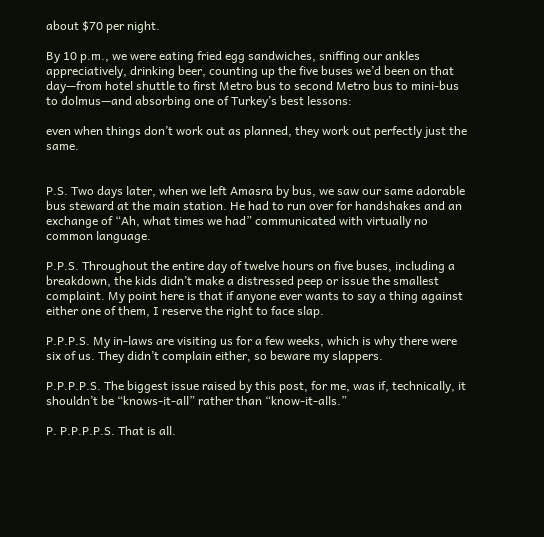about $70 per night.

By 10 p.m., we were eating fried egg sandwiches, sniffing our ankles appreciatively, drinking beer, counting up the five buses we’d been on that day—from hotel shuttle to first Metro bus to second Metro bus to mini-bus to dolmus—and absorbing one of Turkey’s best lessons:

even when things don’t work out as planned, they work out perfectly just the same.


P.S. Two days later, when we left Amasra by bus, we saw our same adorable bus steward at the main station. He had to run over for handshakes and an exchange of “Ah, what times we had” communicated with virtually no common language.

P.P.S. Throughout the entire day of twelve hours on five buses, including a breakdown, the kids didn’t make a distressed peep or issue the smallest complaint. My point here is that if anyone ever wants to say a thing against either one of them, I reserve the right to face slap.

P.P.P.S. My in-laws are visiting us for a few weeks, which is why there were six of us. They didn’t complain either, so beware my slappers.

P.P.P.P.S. The biggest issue raised by this post, for me, was if, technically, it shouldn’t be “knows-it-all” rather than “know-it-alls.”

P. P.P.P.P.S. That is all.